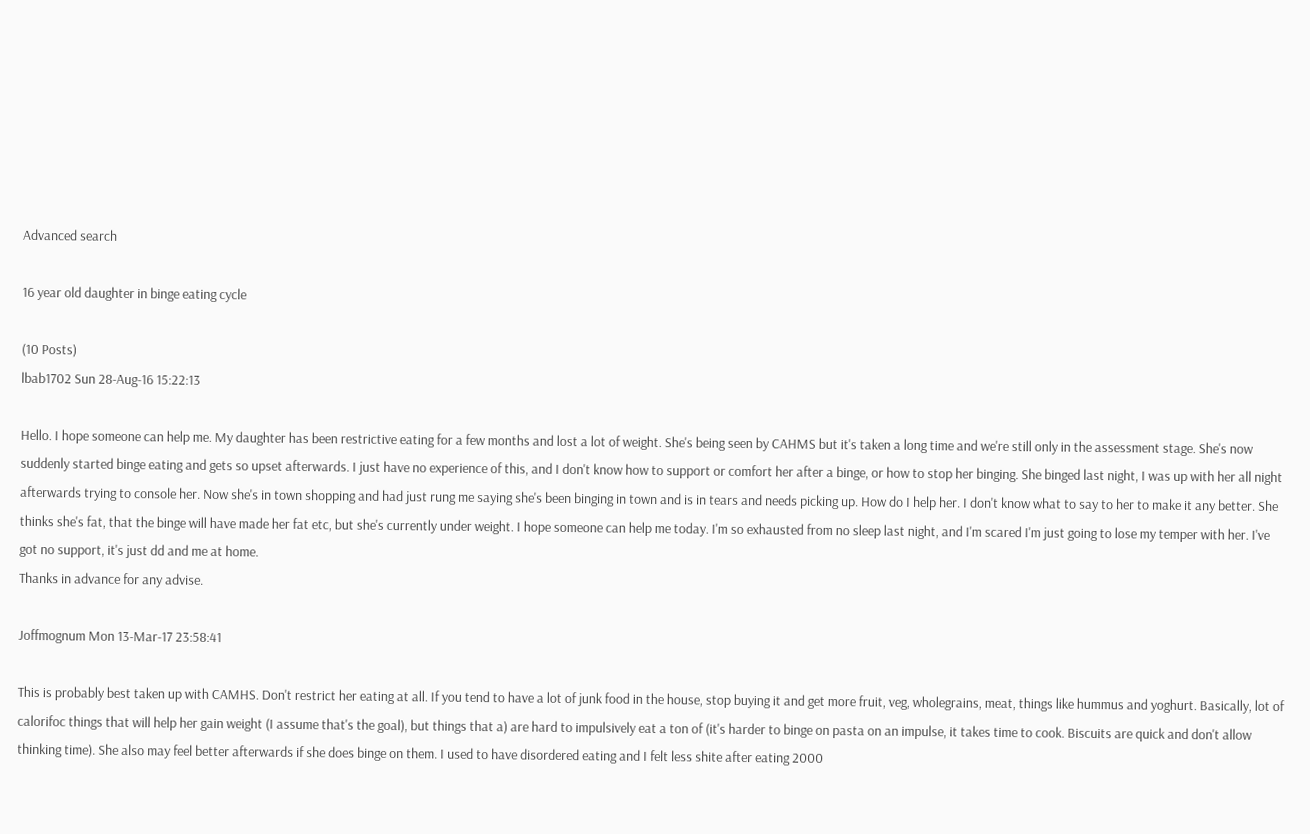Advanced search

16 year old daughter in binge eating cycle

(10 Posts)
lbab1702 Sun 28-Aug-16 15:22:13

Hello. I hope someone can help me. My daughter has been restrictive eating for a few months and lost a lot of weight. She's being seen by CAHMS but it's taken a long time and we're still only in the assessment stage. She's now suddenly started binge eating and gets so upset afterwards. I just have no experience of this, and I don't know how to support or comfort her after a binge, or how to stop her binging. She binged last night, I was up with her all night afterwards trying to console her. Now she's in town shopping and had just rung me saying she's been binging in town and is in tears and needs picking up. How do I help her. I don't know what to say to her to make it any better. She thinks she's fat, that the binge will have made her fat etc, but she's currently under weight. I hope someone can help me today. I'm so exhausted from no sleep last night, and I'm scared I'm just going to lose my temper with her. I've got no support, it's just dd and me at home.
Thanks in advance for any advise.

Joffmognum Mon 13-Mar-17 23:58:41

This is probably best taken up with CAMHS. Don't restrict her eating at all. If you tend to have a lot of junk food in the house, stop buying it and get more fruit, veg, wholegrains, meat, things like hummus and yoghurt. Basically, lot of calorifoc things that will help her gain weight (I assume that's the goal), but things that a) are hard to impulsively eat a ton of (it's harder to binge on pasta on an impulse, it takes time to cook. Biscuits are quick and don't allow thinking time). She also may feel better afterwards if she does binge on them. I used to have disordered eating and I felt less shite after eating 2000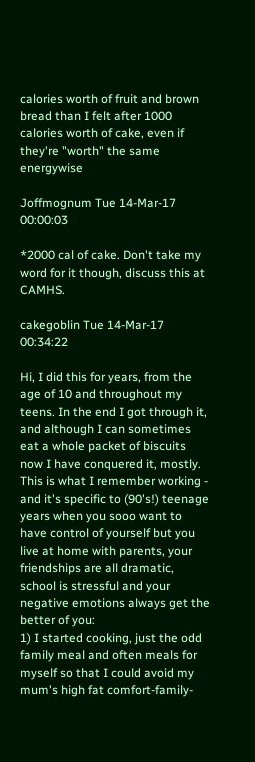calories worth of fruit and brown bread than I felt after 1000 calories worth of cake, even if they're "worth" the same energywise

Joffmognum Tue 14-Mar-17 00:00:03

*2000 cal of cake. Don't take my word for it though, discuss this at CAMHS.

cakegoblin Tue 14-Mar-17 00:34:22

Hi, I did this for years, from the age of 10 and throughout my teens. In the end I got through it, and although I can sometimes eat a whole packet of biscuits now I have conquered it, mostly. This is what I remember working - and it's specific to (90's!) teenage years when you sooo want to have control of yourself but you live at home with parents, your friendships are all dramatic, school is stressful and your negative emotions always get the better of you:
1) I started cooking, just the odd family meal and often meals for myself so that I could avoid my mum's high fat comfort-family-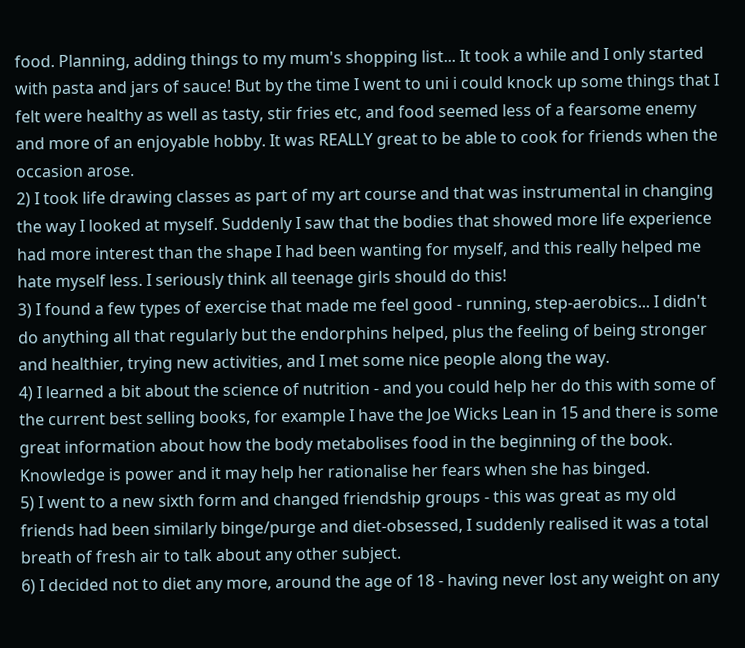food. Planning, adding things to my mum's shopping list... It took a while and I only started with pasta and jars of sauce! But by the time I went to uni i could knock up some things that I felt were healthy as well as tasty, stir fries etc, and food seemed less of a fearsome enemy and more of an enjoyable hobby. It was REALLY great to be able to cook for friends when the occasion arose.
2) I took life drawing classes as part of my art course and that was instrumental in changing the way I looked at myself. Suddenly I saw that the bodies that showed more life experience had more interest than the shape I had been wanting for myself, and this really helped me hate myself less. I seriously think all teenage girls should do this!
3) I found a few types of exercise that made me feel good - running, step-aerobics... I didn't do anything all that regularly but the endorphins helped, plus the feeling of being stronger and healthier, trying new activities, and I met some nice people along the way.
4) I learned a bit about the science of nutrition - and you could help her do this with some of the current best selling books, for example I have the Joe Wicks Lean in 15 and there is some great information about how the body metabolises food in the beginning of the book. Knowledge is power and it may help her rationalise her fears when she has binged.
5) I went to a new sixth form and changed friendship groups - this was great as my old friends had been similarly binge/purge and diet-obsessed, I suddenly realised it was a total breath of fresh air to talk about any other subject.
6) I decided not to diet any more, around the age of 18 - having never lost any weight on any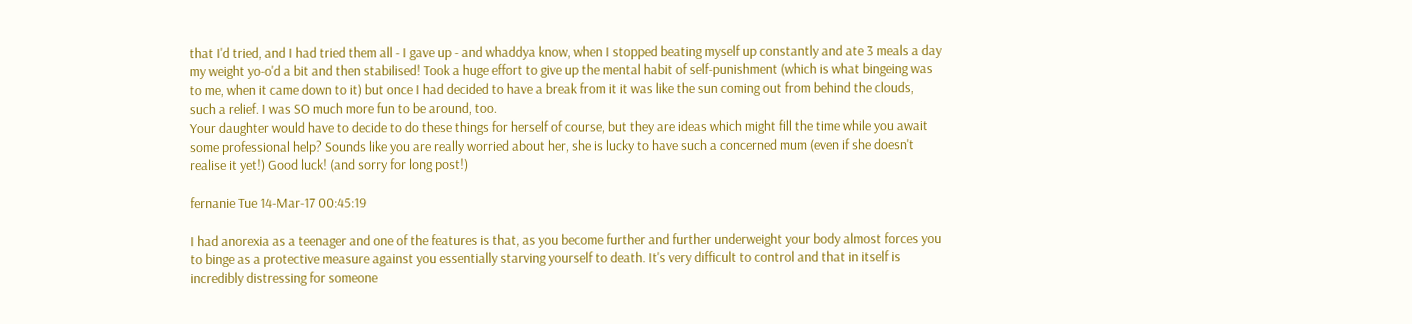that I'd tried, and I had tried them all - I gave up - and whaddya know, when I stopped beating myself up constantly and ate 3 meals a day my weight yo-o'd a bit and then stabilised! Took a huge effort to give up the mental habit of self-punishment (which is what bingeing was to me, when it came down to it) but once I had decided to have a break from it it was like the sun coming out from behind the clouds, such a relief. I was SO much more fun to be around, too.
Your daughter would have to decide to do these things for herself of course, but they are ideas which might fill the time while you await some professional help? Sounds like you are really worried about her, she is lucky to have such a concerned mum (even if she doesn't realise it yet!) Good luck! (and sorry for long post!)

fernanie Tue 14-Mar-17 00:45:19

I had anorexia as a teenager and one of the features is that, as you become further and further underweight your body almost forces you to binge as a protective measure against you essentially starving yourself to death. It's very difficult to control and that in itself is incredibly distressing for someone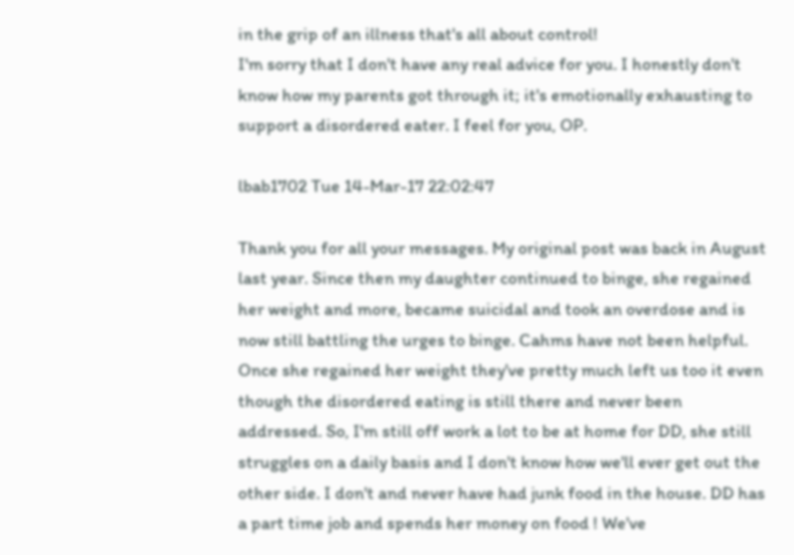in the grip of an illness that's all about control!
I'm sorry that I don't have any real advice for you. I honestly don't know how my parents got through it; it's emotionally exhausting to support a disordered eater. I feel for you, OP.

lbab1702 Tue 14-Mar-17 22:02:47

Thank you for all your messages. My original post was back in August last year. Since then my daughter continued to binge, she regained her weight and more, became suicidal and took an overdose and is now still battling the urges to binge. Cahms have not been helpful. Once she regained her weight they've pretty much left us too it even though the disordered eating is still there and never been addressed. So, I'm still off work a lot to be at home for DD, she still struggles on a daily basis and I don't know how we'll ever get out the other side. I don't and never have had junk food in the house. DD has a part time job and spends her money on food ! We've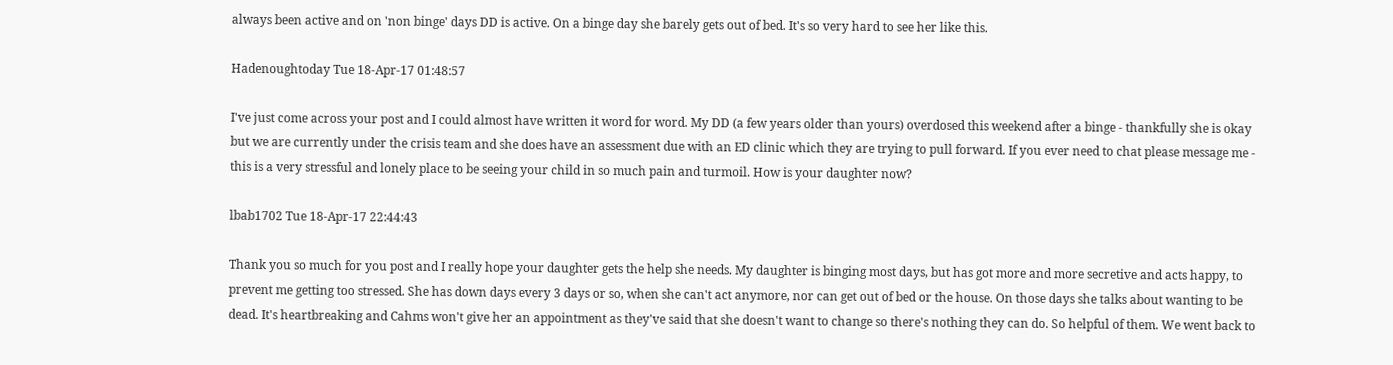always been active and on 'non binge' days DD is active. On a binge day she barely gets out of bed. It's so very hard to see her like this.

Hadenoughtoday Tue 18-Apr-17 01:48:57

I've just come across your post and I could almost have written it word for word. My DD (a few years older than yours) overdosed this weekend after a binge - thankfully she is okay but we are currently under the crisis team and she does have an assessment due with an ED clinic which they are trying to pull forward. If you ever need to chat please message me - this is a very stressful and lonely place to be seeing your child in so much pain and turmoil. How is your daughter now?

lbab1702 Tue 18-Apr-17 22:44:43

Thank you so much for you post and I really hope your daughter gets the help she needs. My daughter is binging most days, but has got more and more secretive and acts happy, to prevent me getting too stressed. She has down days every 3 days or so, when she can't act anymore, nor can get out of bed or the house. On those days she talks about wanting to be dead. It's heartbreaking and Cahms won't give her an appointment as they've said that she doesn't want to change so there's nothing they can do. So helpful of them. We went back to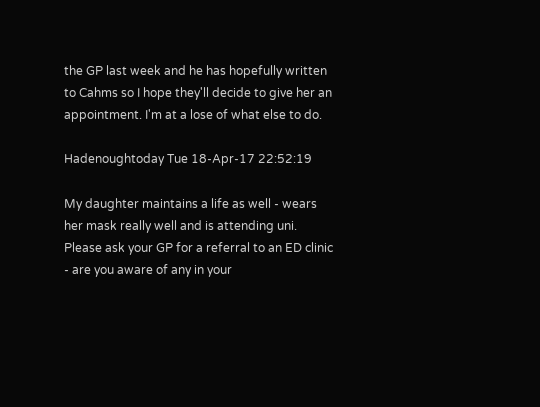the GP last week and he has hopefully written to Cahms so I hope they'll decide to give her an appointment. I'm at a lose of what else to do.

Hadenoughtoday Tue 18-Apr-17 22:52:19

My daughter maintains a life as well - wears her mask really well and is attending uni. Please ask your GP for a referral to an ED clinic - are you aware of any in your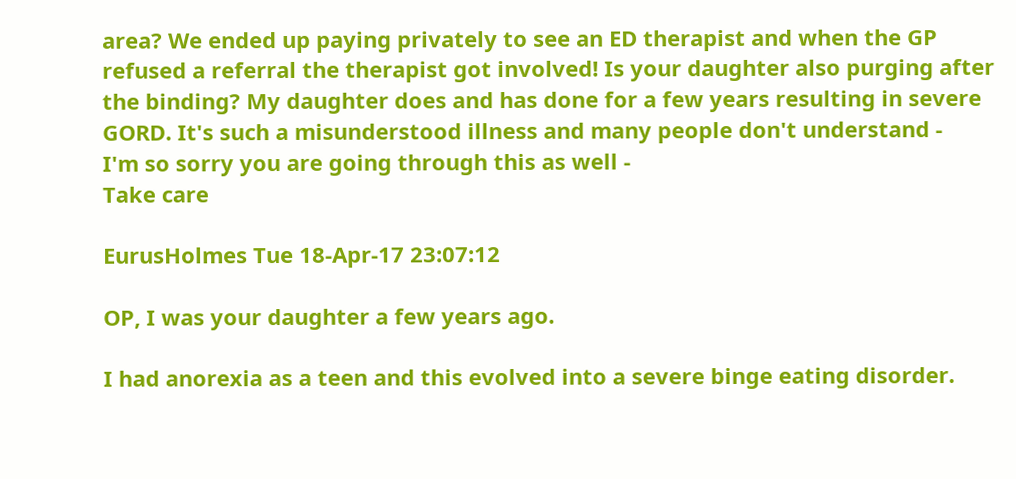area? We ended up paying privately to see an ED therapist and when the GP refused a referral the therapist got involved! Is your daughter also purging after the binding? My daughter does and has done for a few years resulting in severe GORD. It's such a misunderstood illness and many people don't understand -
I'm so sorry you are going through this as well -
Take care

EurusHolmes Tue 18-Apr-17 23:07:12

OP, I was your daughter a few years ago.

I had anorexia as a teen and this evolved into a severe binge eating disorder.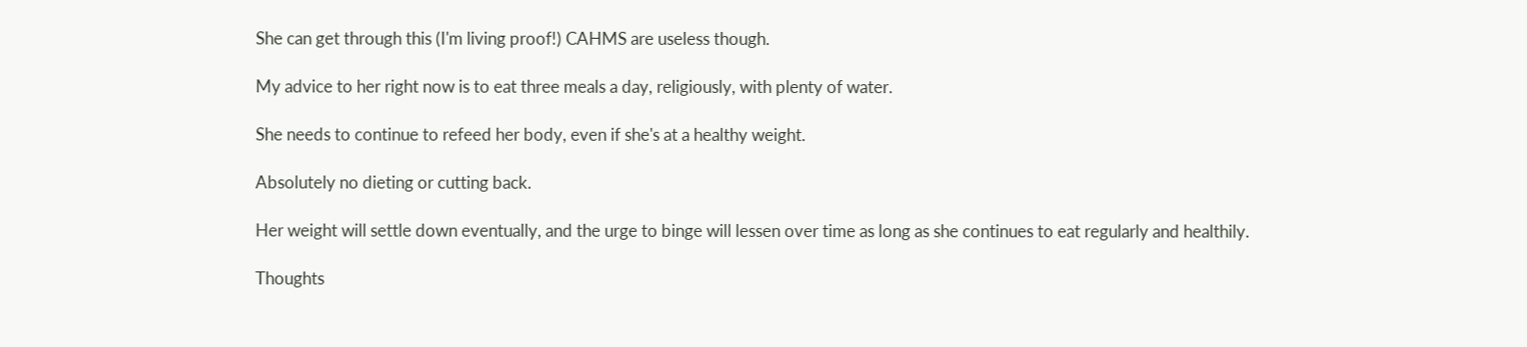She can get through this (I'm living proof!) CAHMS are useless though.

My advice to her right now is to eat three meals a day, religiously, with plenty of water.

She needs to continue to refeed her body, even if she's at a healthy weight.

Absolutely no dieting or cutting back.

Her weight will settle down eventually, and the urge to binge will lessen over time as long as she continues to eat regularly and healthily.

Thoughts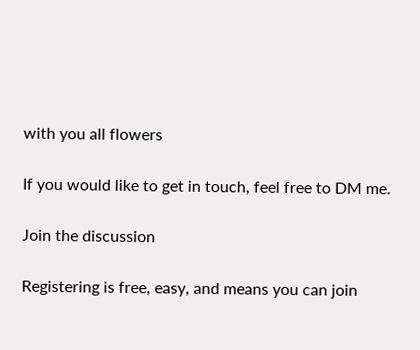with you all flowers

If you would like to get in touch, feel free to DM me.

Join the discussion

Registering is free, easy, and means you can join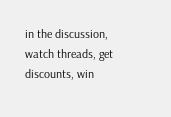in the discussion, watch threads, get discounts, win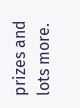prizes and lots more.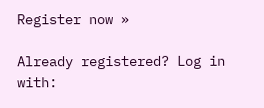Register now »

Already registered? Log in with: